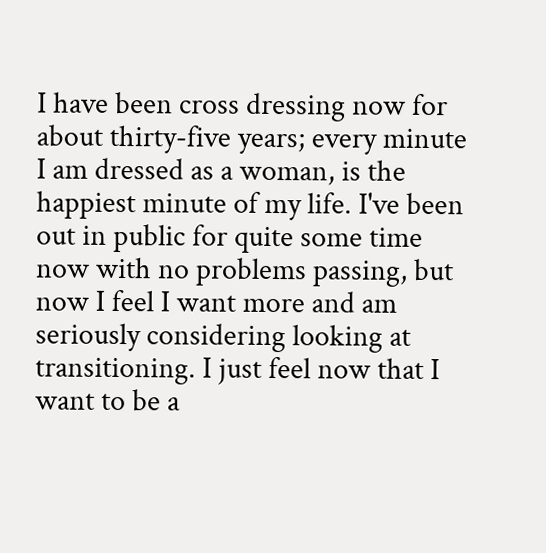I have been cross dressing now for about thirty-five years; every minute I am dressed as a woman, is the happiest minute of my life. I've been out in public for quite some time now with no problems passing, but now I feel I want more and am seriously considering looking at transitioning. I just feel now that I want to be a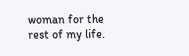woman for the rest of my life.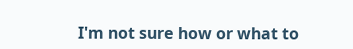I'm not sure how or what to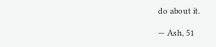do about it.

— Ash, 51